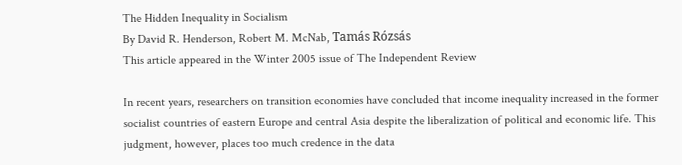The Hidden Inequality in Socialism
By David R. Henderson, Robert M. McNab, Tamás Rózsás
This article appeared in the Winter 2005 issue of The Independent Review

In recent years, researchers on transition economies have concluded that income inequality increased in the former socialist countries of eastern Europe and central Asia despite the liberalization of political and economic life. This judgment, however, places too much credence in the data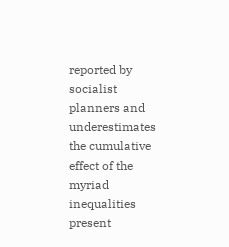reported by socialist planners and underestimates the cumulative effect of the myriad inequalities present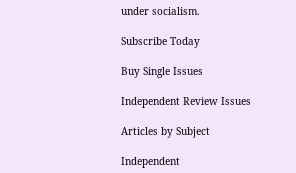under socialism.

Subscribe Today

Buy Single Issues

Independent Review Issues

Articles by Subject

Independent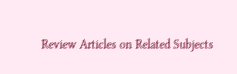Review Articles on Related Subjects